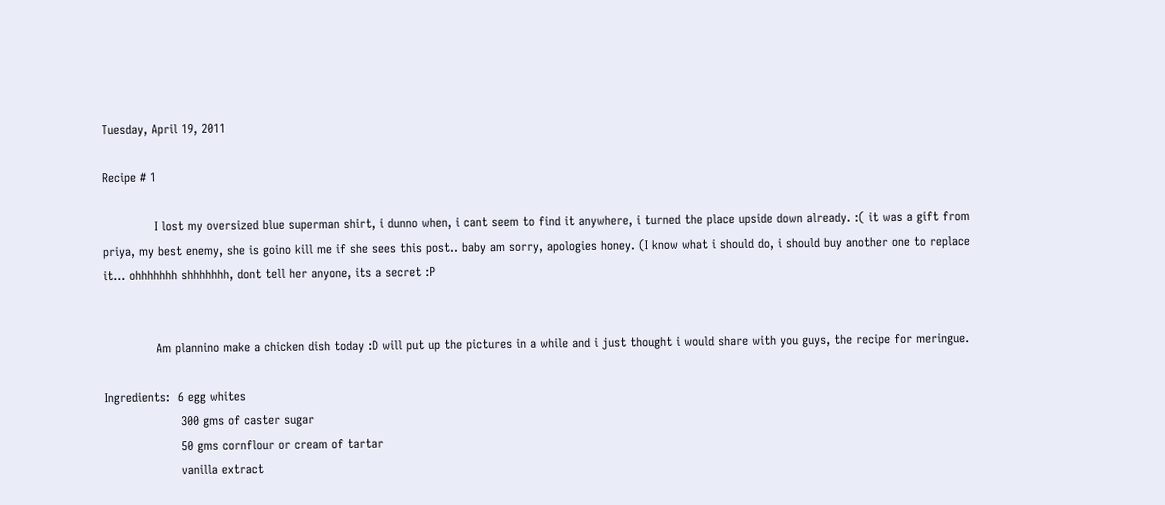Tuesday, April 19, 2011

Recipe # 1

             I lost my oversized blue superman shirt, i dunno when, i cant seem to find it anywhere, i turned the place upside down already. :( it was a gift from priya, my best enemy, she is goino kill me if she sees this post.. baby am sorry, apologies honey. (I know what i should do, i should buy another one to replace it... ohhhhhhh shhhhhhh, dont tell her anyone, its a secret :P


             Am plannino make a chicken dish today :D will put up the pictures in a while and i just thought i would share with you guys, the recipe for meringue.

Ingredients:  6 egg whites
                   300 gms of caster sugar
                   50 gms cornflour or cream of tartar
                   vanilla extract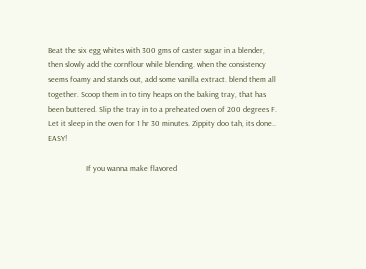Beat the six egg whites with 300 gms of caster sugar in a blender, then slowly add the cornflour while blending. when the consistency seems foamy and stands out, add some vanilla extract. blend them all together. Scoop them in to tiny heaps on the baking tray, that has been buttered. Slip the tray in to a preheated oven of 200 degrees F. Let it sleep in the oven for 1 hr 30 minutes. Zippity doo tah, its done.. EASY!

                   If you wanna make flavored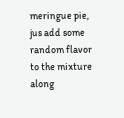meringue pie, jus add some random flavor to the mixture along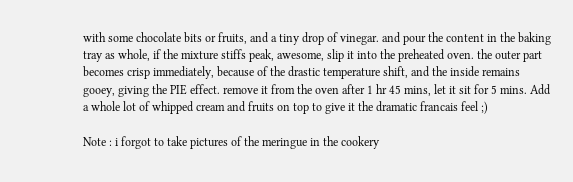with some chocolate bits or fruits, and a tiny drop of vinegar. and pour the content in the baking tray as whole, if the mixture stiffs peak, awesome, slip it into the preheated oven. the outer part becomes crisp immediately, because of the drastic temperature shift, and the inside remains gooey, giving the PIE effect. remove it from the oven after 1 hr 45 mins, let it sit for 5 mins. Add a whole lot of whipped cream and fruits on top to give it the dramatic francais feel ;)

Note : i forgot to take pictures of the meringue in the cookery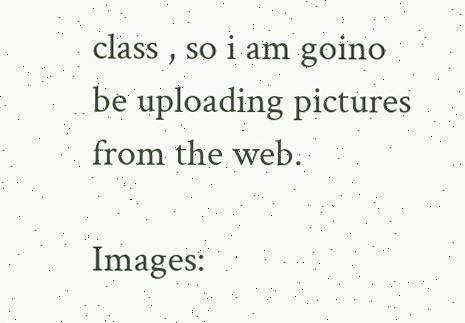class , so i am goino be uploading pictures from the web.

Images: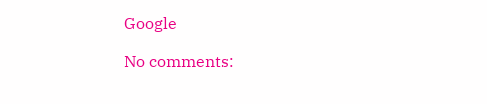Google

No comments: